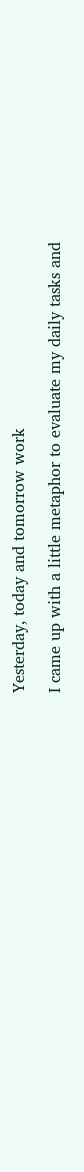Yesterday, today and tomorrow work

I came up with a little metaphor to evaluate my daily tasks and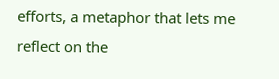efforts, a metaphor that lets me reflect on the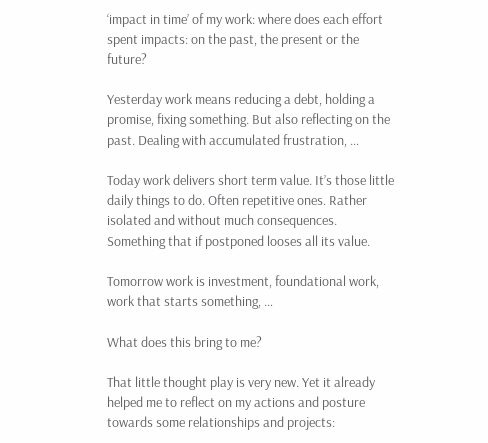‘impact in time’ of my work: where does each effort spent impacts: on the past, the present or the future?

Yesterday work means reducing a debt, holding a promise, fixing something. But also reflecting on the past. Dealing with accumulated frustration, …

Today work delivers short term value. It’s those little daily things to do. Often repetitive ones. Rather isolated and without much consequences. Something that if postponed looses all its value.

Tomorrow work is investment, foundational work, work that starts something, …

What does this bring to me?

That little thought play is very new. Yet it already helped me to reflect on my actions and posture towards some relationships and projects: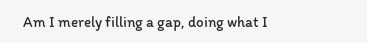Am I merely filling a gap, doing what I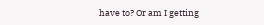have to? Or am I getting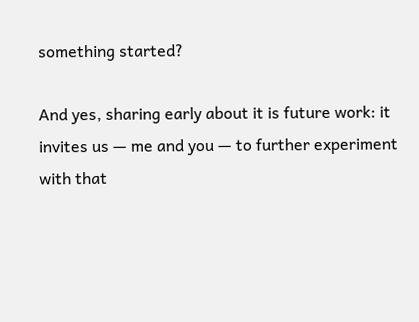something started?

And yes, sharing early about it is future work: it invites us — me and you — to further experiment with that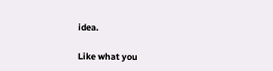idea.

Like what you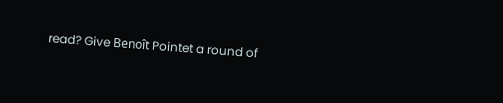read? Give Benoît Pointet a round of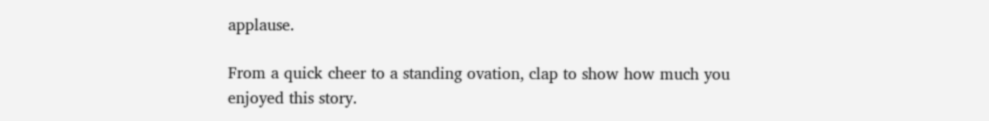applause.

From a quick cheer to a standing ovation, clap to show how much you enjoyed this story.